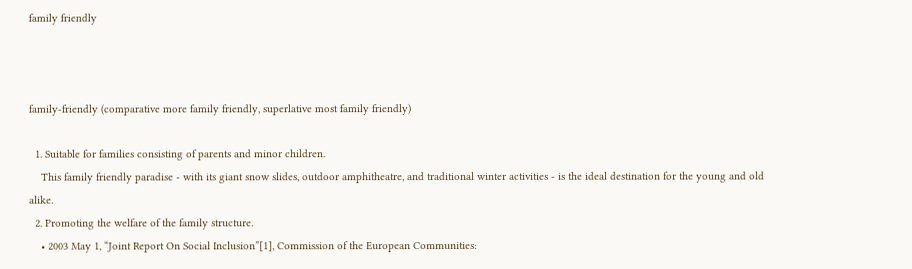family friendly



family-friendly (comparative more family friendly, superlative most family friendly)

  1. Suitable for families consisting of parents and minor children.
    This family friendly paradise - with its giant snow slides, outdoor amphitheatre, and traditional winter activities - is the ideal destination for the young and old alike.
  2. Promoting the welfare of the family structure.
    • 2003 May 1, “Joint Report On Social Inclusion”[1], Commission of the European Communities: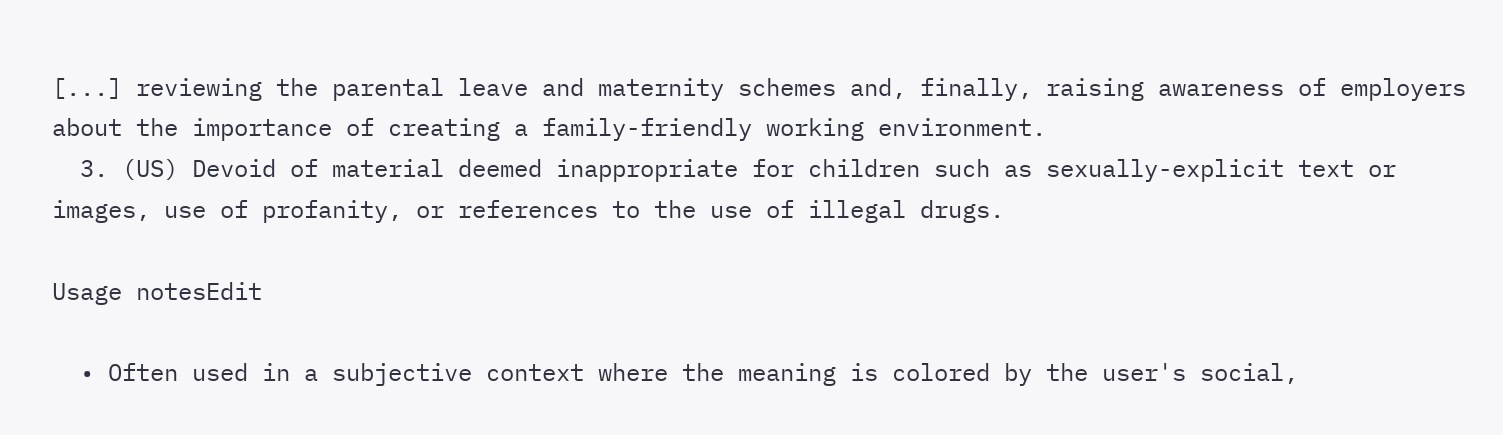[...] reviewing the parental leave and maternity schemes and, finally, raising awareness of employers about the importance of creating a family-friendly working environment.
  3. (US) Devoid of material deemed inappropriate for children such as sexually-explicit text or images, use of profanity, or references to the use of illegal drugs.

Usage notesEdit

  • Often used in a subjective context where the meaning is colored by the user's social,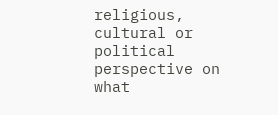religious, cultural or political perspective on what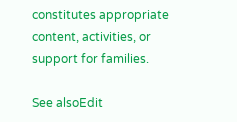constitutes appropriate content, activities, or support for families.

See alsoEdit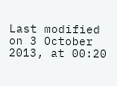Last modified on 3 October 2013, at 00:20